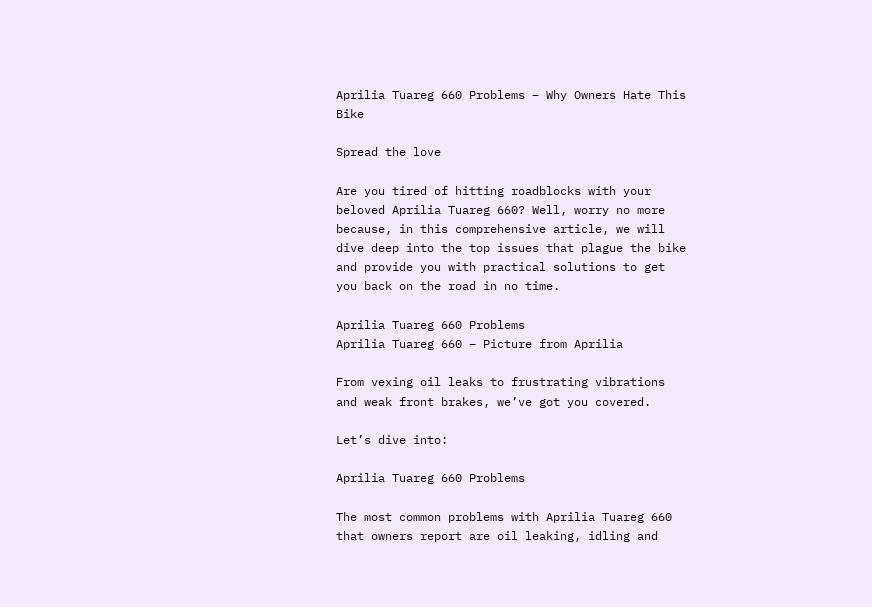Aprilia Tuareg 660 Problems – Why Owners Hate This Bike

Spread the love

Are you tired of hitting roadblocks with your beloved Aprilia Tuareg 660? Well, worry no more because, in this comprehensive article, we will dive deep into the top issues that plague the bike and provide you with practical solutions to get you back on the road in no time.

Aprilia Tuareg 660 Problems
Aprilia Tuareg 660 – Picture from Aprilia

From vexing oil leaks to frustrating vibrations and weak front brakes, we’ve got you covered.

Let’s dive into:

Aprilia Tuareg 660 Problems

The most common problems with Aprilia Tuareg 660 that owners report are oil leaking, idling and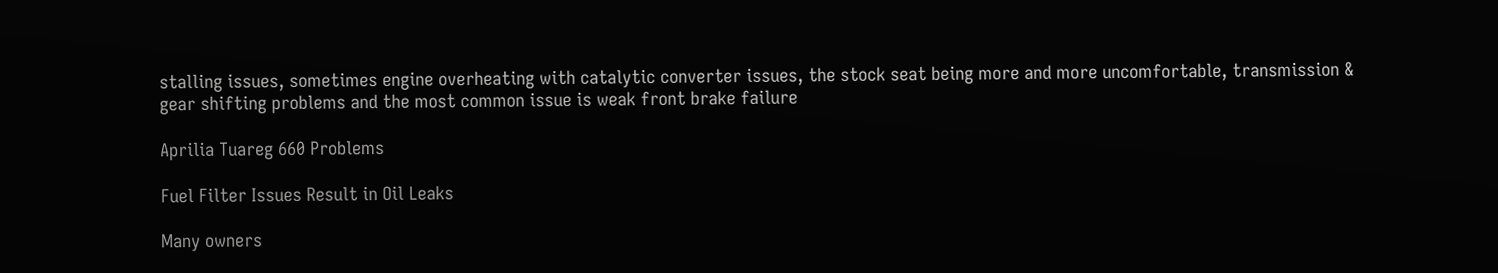stalling issues, sometimes engine overheating with catalytic converter issues, the stock seat being more and more uncomfortable, transmission & gear shifting problems and the most common issue is weak front brake failure

Aprilia Tuareg 660 Problems

Fuel Filter Issues Result in Oil Leaks

Many owners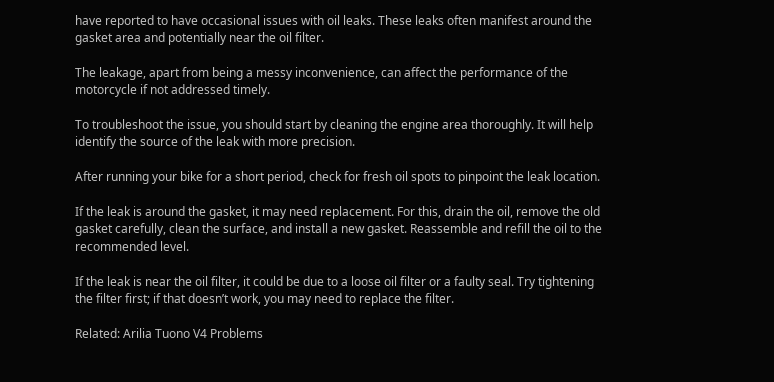have reported to have occasional issues with oil leaks. These leaks often manifest around the gasket area and potentially near the oil filter.

The leakage, apart from being a messy inconvenience, can affect the performance of the motorcycle if not addressed timely.

To troubleshoot the issue, you should start by cleaning the engine area thoroughly. It will help identify the source of the leak with more precision.

After running your bike for a short period, check for fresh oil spots to pinpoint the leak location.

If the leak is around the gasket, it may need replacement. For this, drain the oil, remove the old gasket carefully, clean the surface, and install a new gasket. Reassemble and refill the oil to the recommended level.

If the leak is near the oil filter, it could be due to a loose oil filter or a faulty seal. Try tightening the filter first; if that doesn’t work, you may need to replace the filter.

Related: Arilia Tuono V4 Problems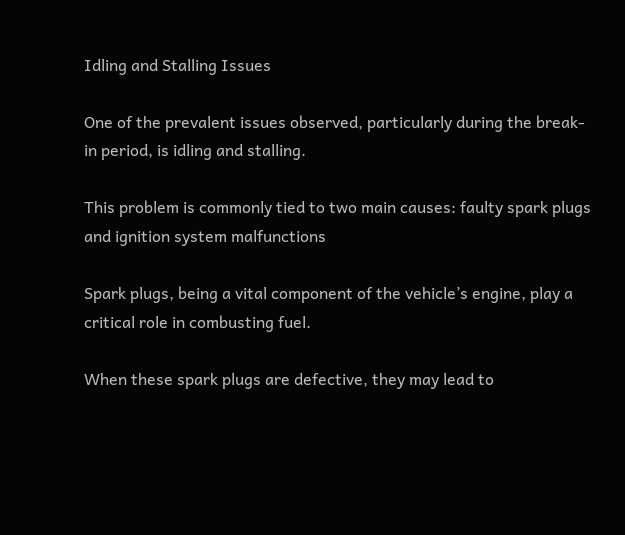Idling and Stalling Issues

One of the prevalent issues observed, particularly during the break-in period, is idling and stalling.

This problem is commonly tied to two main causes: faulty spark plugs and ignition system malfunctions

Spark plugs, being a vital component of the vehicle’s engine, play a critical role in combusting fuel.

When these spark plugs are defective, they may lead to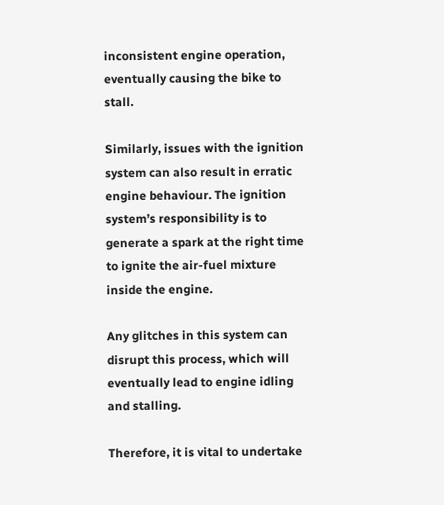inconsistent engine operation, eventually causing the bike to stall.

Similarly, issues with the ignition system can also result in erratic engine behaviour. The ignition system’s responsibility is to generate a spark at the right time to ignite the air-fuel mixture inside the engine.

Any glitches in this system can disrupt this process, which will eventually lead to engine idling and stalling.

Therefore, it is vital to undertake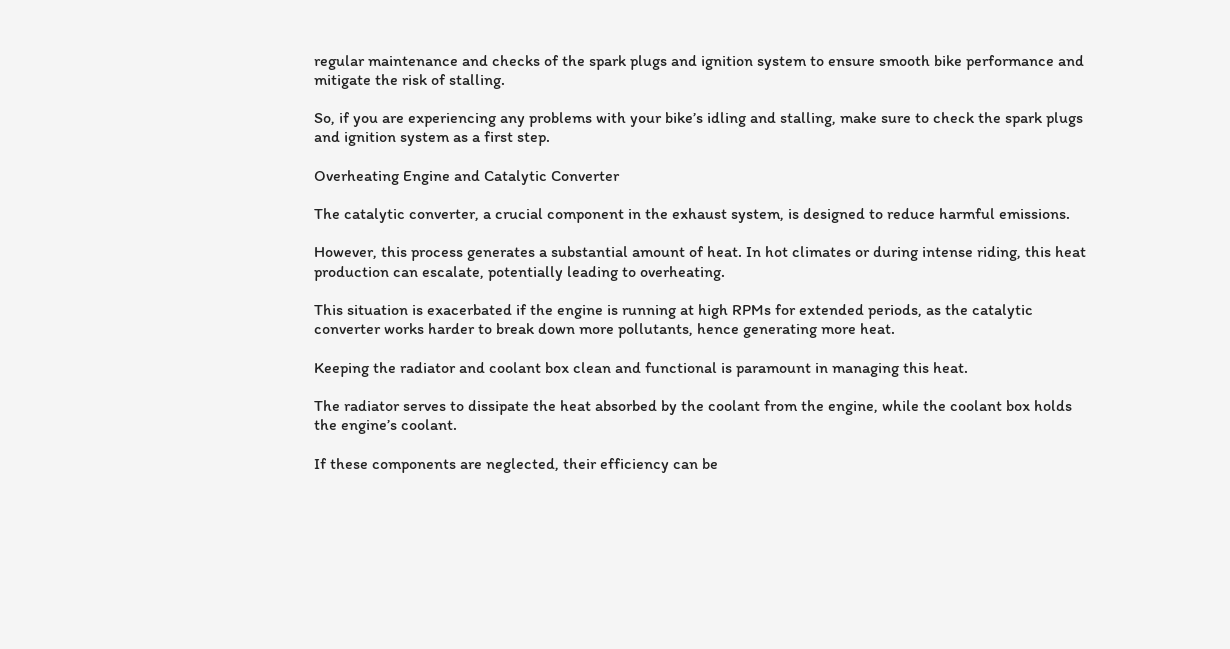regular maintenance and checks of the spark plugs and ignition system to ensure smooth bike performance and mitigate the risk of stalling.

So, if you are experiencing any problems with your bike’s idling and stalling, make sure to check the spark plugs and ignition system as a first step.

Overheating Engine and Catalytic Converter

The catalytic converter, a crucial component in the exhaust system, is designed to reduce harmful emissions.

However, this process generates a substantial amount of heat. In hot climates or during intense riding, this heat production can escalate, potentially leading to overheating.

This situation is exacerbated if the engine is running at high RPMs for extended periods, as the catalytic converter works harder to break down more pollutants, hence generating more heat.

Keeping the radiator and coolant box clean and functional is paramount in managing this heat.

The radiator serves to dissipate the heat absorbed by the coolant from the engine, while the coolant box holds the engine’s coolant.

If these components are neglected, their efficiency can be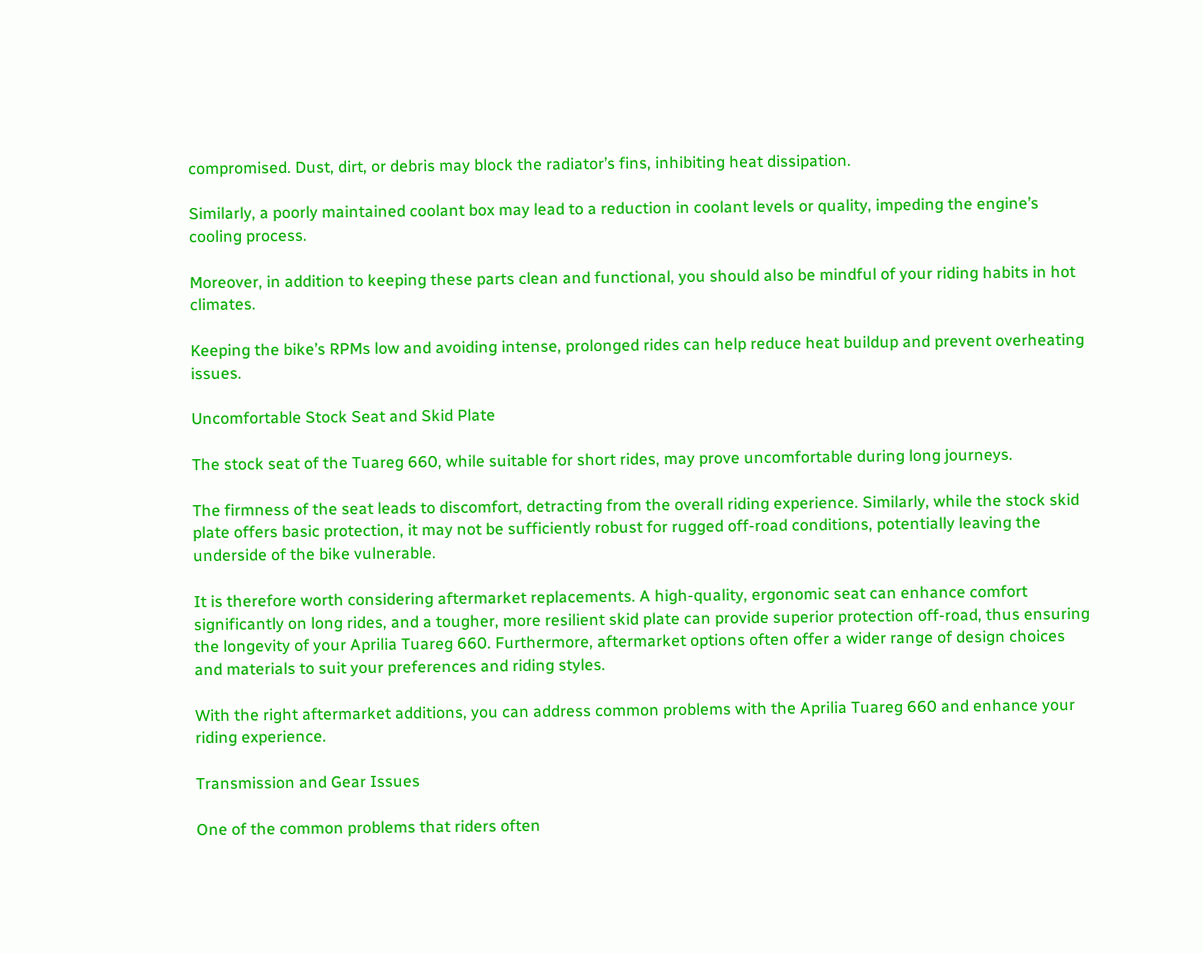compromised. Dust, dirt, or debris may block the radiator’s fins, inhibiting heat dissipation.

Similarly, a poorly maintained coolant box may lead to a reduction in coolant levels or quality, impeding the engine’s cooling process.

Moreover, in addition to keeping these parts clean and functional, you should also be mindful of your riding habits in hot climates.

Keeping the bike’s RPMs low and avoiding intense, prolonged rides can help reduce heat buildup and prevent overheating issues.

Uncomfortable Stock Seat and Skid Plate

The stock seat of the Tuareg 660, while suitable for short rides, may prove uncomfortable during long journeys.

The firmness of the seat leads to discomfort, detracting from the overall riding experience. Similarly, while the stock skid plate offers basic protection, it may not be sufficiently robust for rugged off-road conditions, potentially leaving the underside of the bike vulnerable.

It is therefore worth considering aftermarket replacements. A high-quality, ergonomic seat can enhance comfort significantly on long rides, and a tougher, more resilient skid plate can provide superior protection off-road, thus ensuring the longevity of your Aprilia Tuareg 660. Furthermore, aftermarket options often offer a wider range of design choices and materials to suit your preferences and riding styles.

With the right aftermarket additions, you can address common problems with the Aprilia Tuareg 660 and enhance your riding experience.

Transmission and Gear Issues

One of the common problems that riders often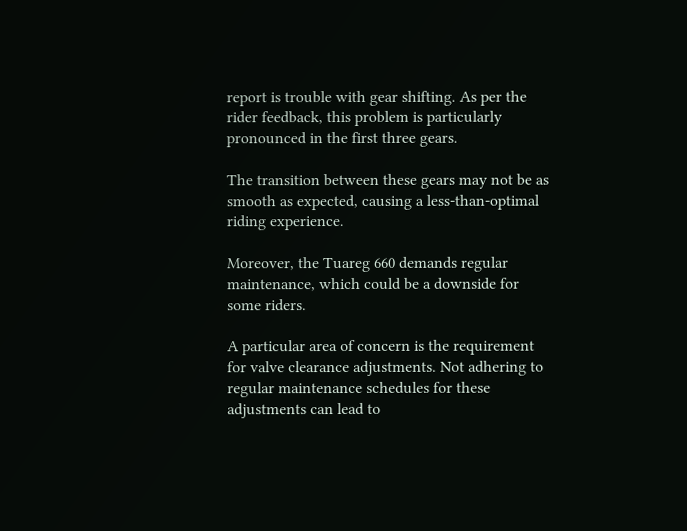report is trouble with gear shifting. As per the rider feedback, this problem is particularly pronounced in the first three gears.

The transition between these gears may not be as smooth as expected, causing a less-than-optimal riding experience.

Moreover, the Tuareg 660 demands regular maintenance, which could be a downside for some riders.

A particular area of concern is the requirement for valve clearance adjustments. Not adhering to regular maintenance schedules for these adjustments can lead to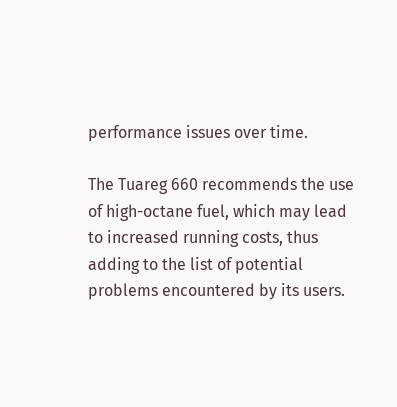performance issues over time.

The Tuareg 660 recommends the use of high-octane fuel, which may lead to increased running costs, thus adding to the list of potential problems encountered by its users.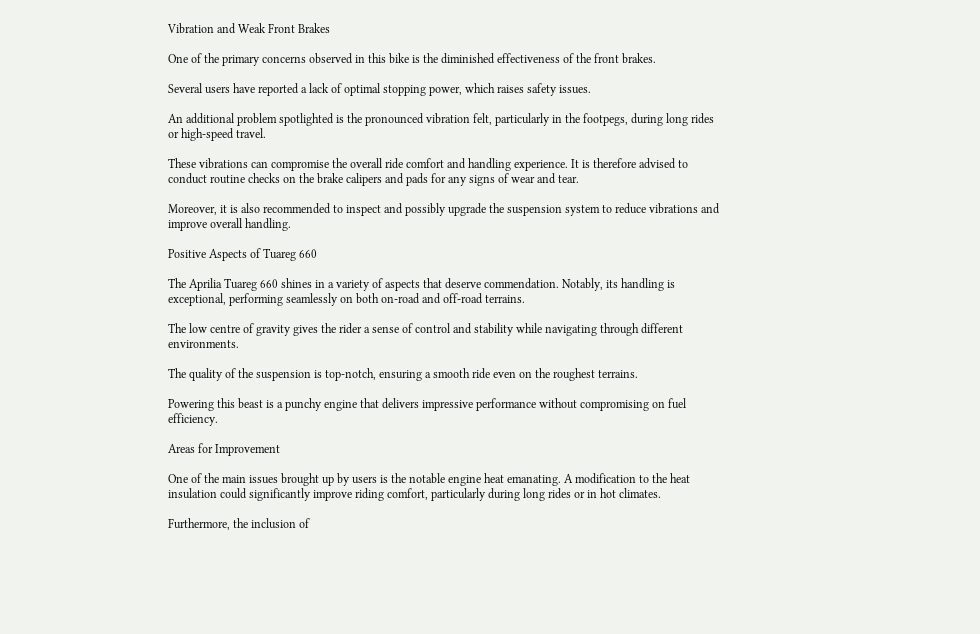Vibration and Weak Front Brakes

One of the primary concerns observed in this bike is the diminished effectiveness of the front brakes.

Several users have reported a lack of optimal stopping power, which raises safety issues.

An additional problem spotlighted is the pronounced vibration felt, particularly in the footpegs, during long rides or high-speed travel.

These vibrations can compromise the overall ride comfort and handling experience. It is therefore advised to conduct routine checks on the brake calipers and pads for any signs of wear and tear.

Moreover, it is also recommended to inspect and possibly upgrade the suspension system to reduce vibrations and improve overall handling.

Positive Aspects of Tuareg 660

The Aprilia Tuareg 660 shines in a variety of aspects that deserve commendation. Notably, its handling is exceptional, performing seamlessly on both on-road and off-road terrains.

The low centre of gravity gives the rider a sense of control and stability while navigating through different environments.

The quality of the suspension is top-notch, ensuring a smooth ride even on the roughest terrains.

Powering this beast is a punchy engine that delivers impressive performance without compromising on fuel efficiency.

Areas for Improvement

One of the main issues brought up by users is the notable engine heat emanating. A modification to the heat insulation could significantly improve riding comfort, particularly during long rides or in hot climates.

Furthermore, the inclusion of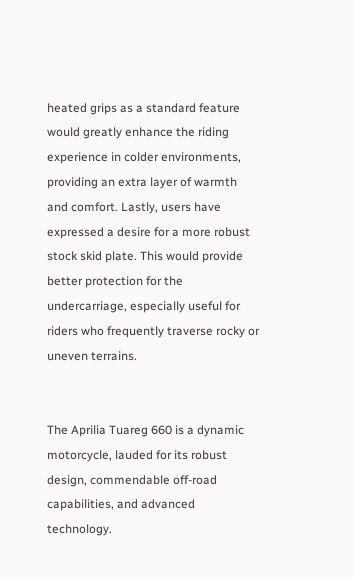heated grips as a standard feature would greatly enhance the riding experience in colder environments, providing an extra layer of warmth and comfort. Lastly, users have expressed a desire for a more robust stock skid plate. This would provide better protection for the undercarriage, especially useful for riders who frequently traverse rocky or uneven terrains.


The Aprilia Tuareg 660 is a dynamic motorcycle, lauded for its robust design, commendable off-road capabilities, and advanced technology.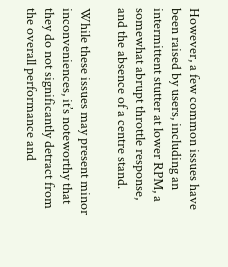However, a few common issues have been raised by users, including an intermittent stutter at lower RPM, a somewhat abrupt throttle response, and the absence of a centre stand.

While these issues may present minor inconveniences, it’s noteworthy that they do not significantly detract from the overall performance and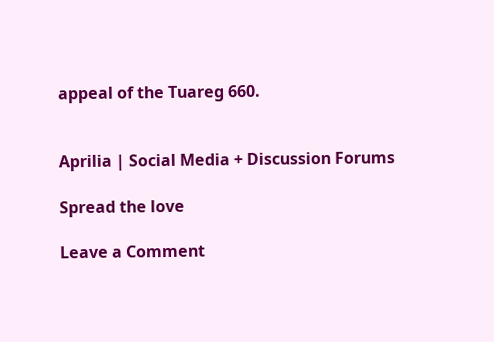appeal of the Tuareg 660.


Aprilia | Social Media + Discussion Forums

Spread the love

Leave a Comment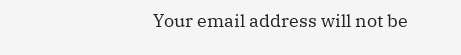Your email address will not be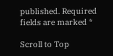published. Required fields are marked *

Scroll to Top